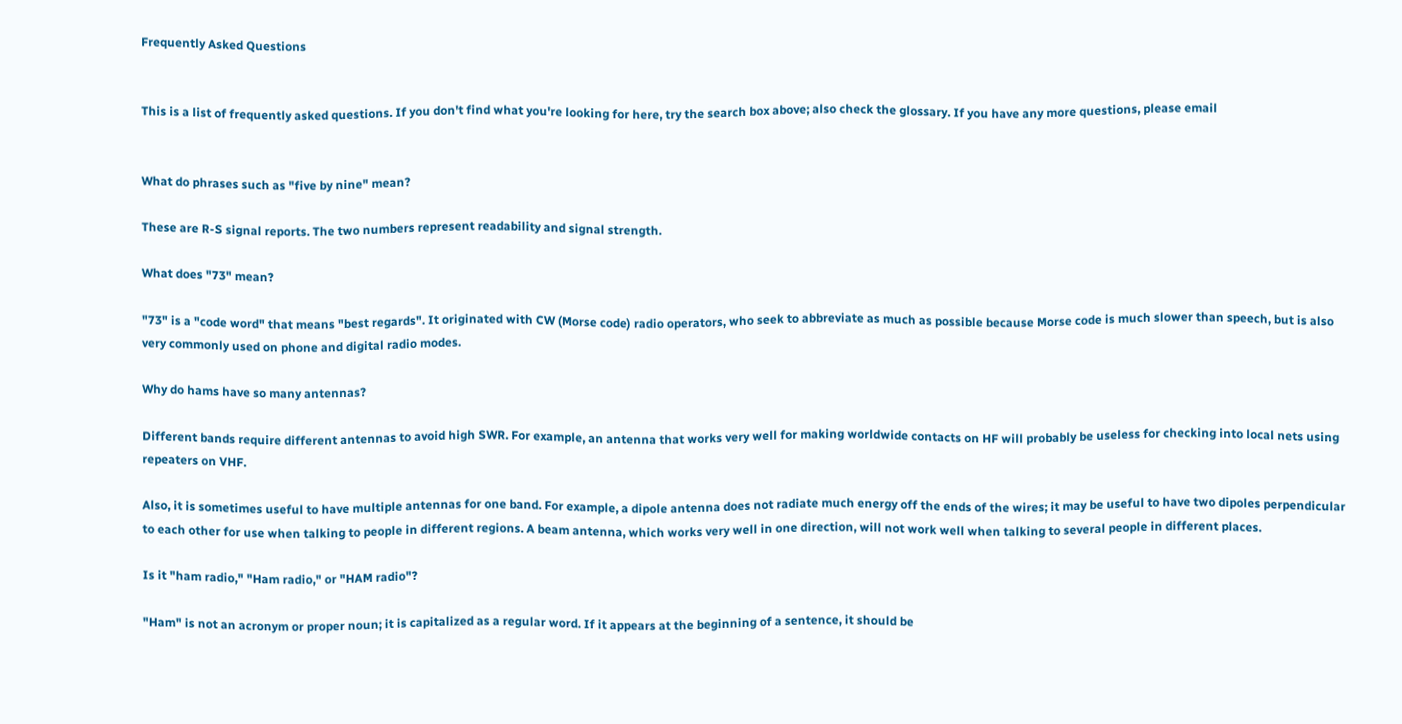Frequently Asked Questions


This is a list of frequently asked questions. If you don't find what you're looking for here, try the search box above; also check the glossary. If you have any more questions, please email


What do phrases such as "five by nine" mean?

These are R-S signal reports. The two numbers represent readability and signal strength.

What does "73" mean?

"73" is a "code word" that means "best regards". It originated with CW (Morse code) radio operators, who seek to abbreviate as much as possible because Morse code is much slower than speech, but is also very commonly used on phone and digital radio modes.

Why do hams have so many antennas?

Different bands require different antennas to avoid high SWR. For example, an antenna that works very well for making worldwide contacts on HF will probably be useless for checking into local nets using repeaters on VHF.

Also, it is sometimes useful to have multiple antennas for one band. For example, a dipole antenna does not radiate much energy off the ends of the wires; it may be useful to have two dipoles perpendicular to each other for use when talking to people in different regions. A beam antenna, which works very well in one direction, will not work well when talking to several people in different places.

Is it "ham radio," "Ham radio," or "HAM radio"?

"Ham" is not an acronym or proper noun; it is capitalized as a regular word. If it appears at the beginning of a sentence, it should be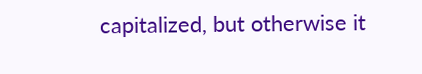capitalized, but otherwise it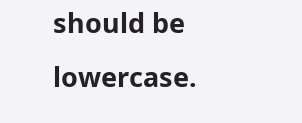should be lowercase.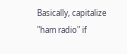Basically, capitalize "ham radio" if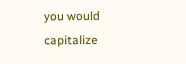you would capitalize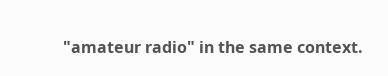"amateur radio" in the same context.